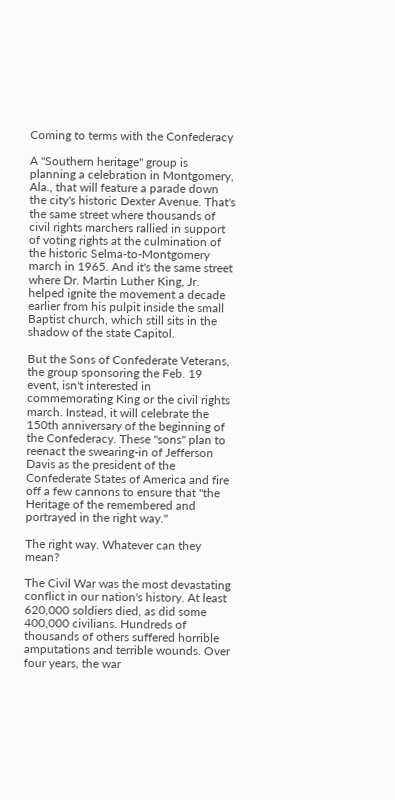Coming to terms with the Confederacy

A "Southern heritage" group is planning a celebration in Montgomery, Ala., that will feature a parade down the city's historic Dexter Avenue. That's the same street where thousands of civil rights marchers rallied in support of voting rights at the culmination of the historic Selma-to-Montgomery march in 1965. And it's the same street where Dr. Martin Luther King, Jr. helped ignite the movement a decade earlier from his pulpit inside the small Baptist church, which still sits in the shadow of the state Capitol.

But the Sons of Confederate Veterans, the group sponsoring the Feb. 19 event, isn't interested in commemorating King or the civil rights march. Instead, it will celebrate the 150th anniversary of the beginning of the Confederacy. These "sons" plan to reenact the swearing-in of Jefferson Davis as the president of the Confederate States of America and fire off a few cannons to ensure that "the Heritage of the remembered and portrayed in the right way."

The right way. Whatever can they mean?

The Civil War was the most devastating conflict in our nation's history. At least 620,000 soldiers died, as did some 400,000 civilians. Hundreds of thousands of others suffered horrible amputations and terrible wounds. Over four years, the war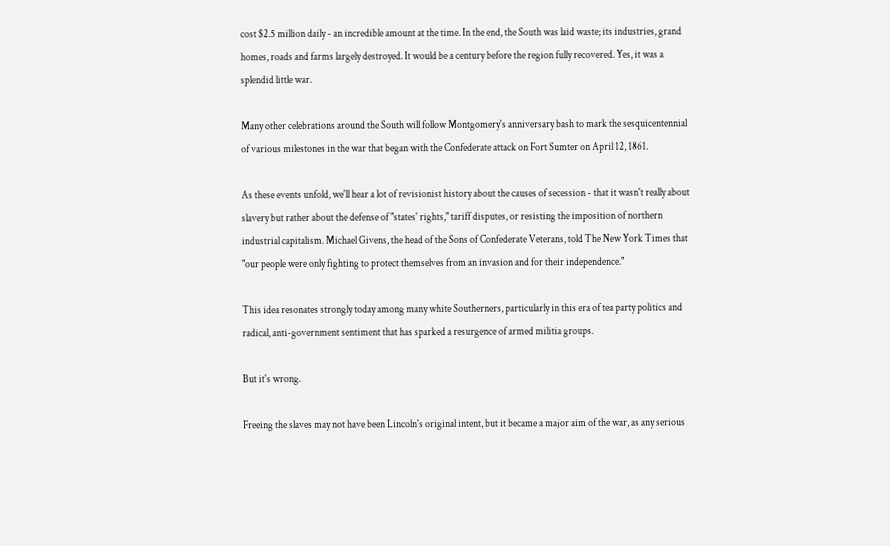cost $2.5 million daily - an incredible amount at the time. In the end, the South was laid waste; its industries, grand homes, roads and farms largely destroyed. It would be a century before the region fully recovered. Yes, it was a splendid little war.

Many other celebrations around the South will follow Montgomery's anniversary bash to mark the sesquicentennial of various milestones in the war that began with the Confederate attack on Fort Sumter on April 12, 1861.

As these events unfold, we'll hear a lot of revisionist history about the causes of secession - that it wasn't really about slavery but rather about the defense of "states' rights," tariff disputes, or resisting the imposition of northern industrial capitalism. Michael Givens, the head of the Sons of Confederate Veterans, told The New York Times that "our people were only fighting to protect themselves from an invasion and for their independence."

This idea resonates strongly today among many white Southerners, particularly in this era of tea party politics and radical, anti-government sentiment that has sparked a resurgence of armed militia groups.

But it's wrong.

Freeing the slaves may not have been Lincoln's original intent, but it became a major aim of the war, as any serious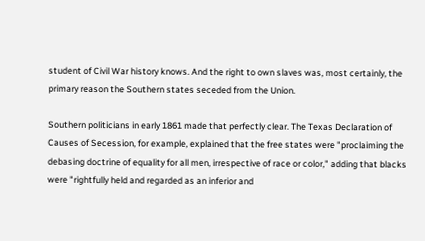student of Civil War history knows. And the right to own slaves was, most certainly, the primary reason the Southern states seceded from the Union.

Southern politicians in early 1861 made that perfectly clear. The Texas Declaration of Causes of Secession, for example, explained that the free states were "proclaiming the debasing doctrine of equality for all men, irrespective of race or color," adding that blacks were "rightfully held and regarded as an inferior and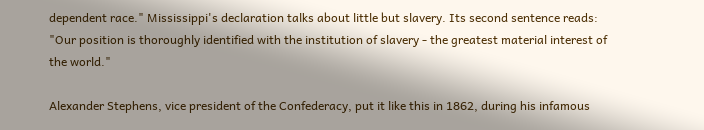dependent race." Mississippi's declaration talks about little but slavery. Its second sentence reads: "Our position is thoroughly identified with the institution of slavery - the greatest material interest of the world."

Alexander Stephens, vice president of the Confederacy, put it like this in 1862, during his infamous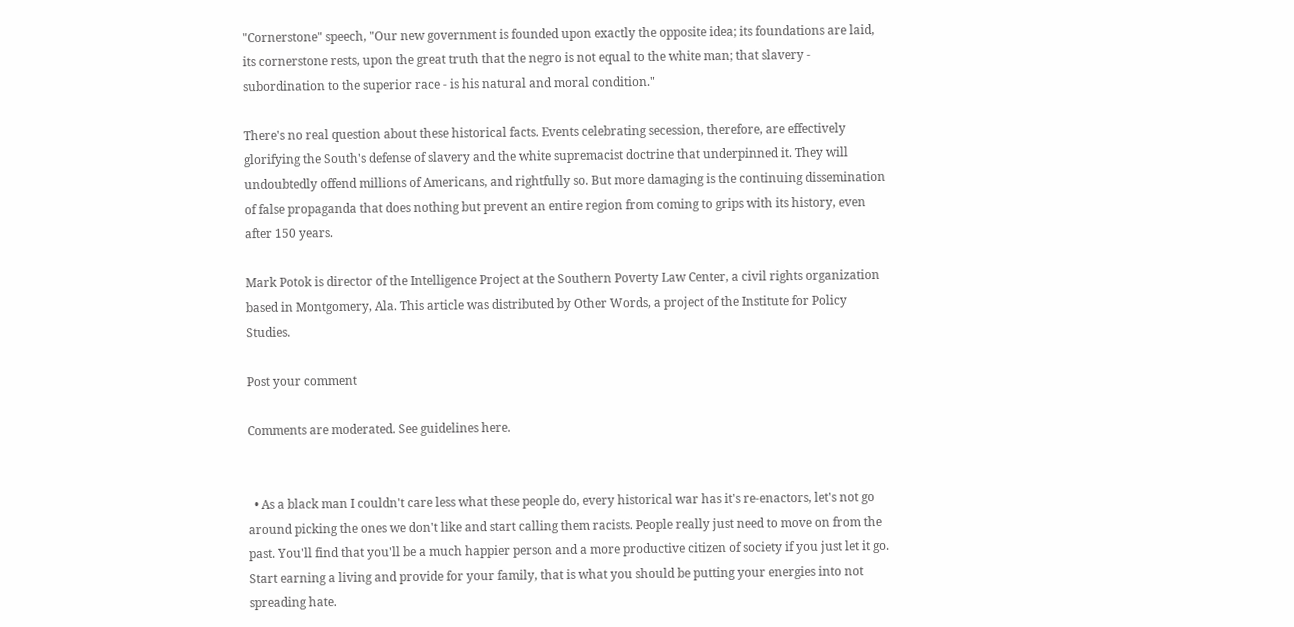"Cornerstone" speech, "Our new government is founded upon exactly the opposite idea; its foundations are laid, its cornerstone rests, upon the great truth that the negro is not equal to the white man; that slavery - subordination to the superior race - is his natural and moral condition."

There's no real question about these historical facts. Events celebrating secession, therefore, are effectively glorifying the South's defense of slavery and the white supremacist doctrine that underpinned it. They will undoubtedly offend millions of Americans, and rightfully so. But more damaging is the continuing dissemination of false propaganda that does nothing but prevent an entire region from coming to grips with its history, even after 150 years.

Mark Potok is director of the Intelligence Project at the Southern Poverty Law Center, a civil rights organization based in Montgomery, Ala. This article was distributed by Other Words, a project of the Institute for Policy Studies.

Post your comment

Comments are moderated. See guidelines here.


  • As a black man I couldn't care less what these people do, every historical war has it's re-enactors, let's not go around picking the ones we don't like and start calling them racists. People really just need to move on from the past. You'll find that you'll be a much happier person and a more productive citizen of society if you just let it go. Start earning a living and provide for your family, that is what you should be putting your energies into not spreading hate.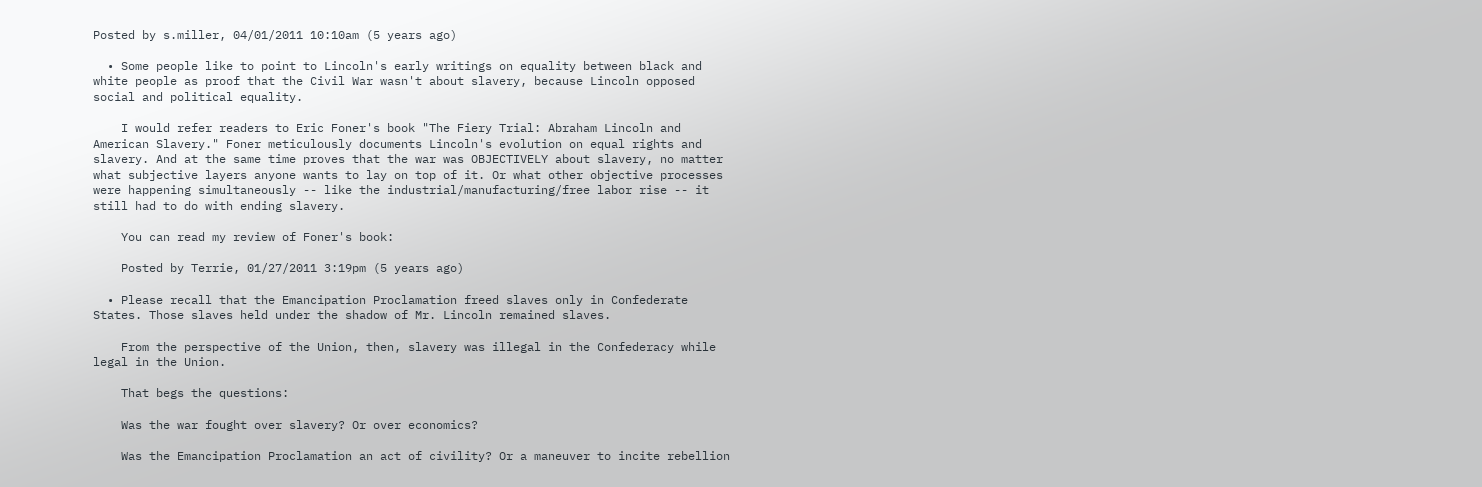Posted by s.miller, 04/01/2011 10:10am (5 years ago)

  • Some people like to point to Lincoln's early writings on equality between black and white people as proof that the Civil War wasn't about slavery, because Lincoln opposed social and political equality.

    I would refer readers to Eric Foner's book "The Fiery Trial: Abraham Lincoln and American Slavery." Foner meticulously documents Lincoln's evolution on equal rights and slavery. And at the same time proves that the war was OBJECTIVELY about slavery, no matter what subjective layers anyone wants to lay on top of it. Or what other objective processes were happening simultaneously -- like the industrial/manufacturing/free labor rise -- it still had to do with ending slavery.

    You can read my review of Foner's book:

    Posted by Terrie, 01/27/2011 3:19pm (5 years ago)

  • Please recall that the Emancipation Proclamation freed slaves only in Confederate States. Those slaves held under the shadow of Mr. Lincoln remained slaves.

    From the perspective of the Union, then, slavery was illegal in the Confederacy while legal in the Union.

    That begs the questions:

    Was the war fought over slavery? Or over economics?

    Was the Emancipation Proclamation an act of civility? Or a maneuver to incite rebellion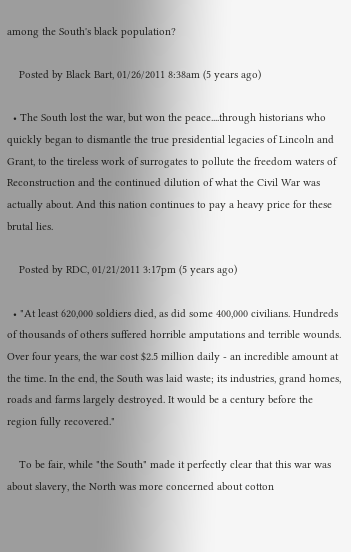among the South's black population?

    Posted by Black Bart, 01/26/2011 8:38am (5 years ago)

  • The South lost the war, but won the peace....through historians who quickly began to dismantle the true presidential legacies of Lincoln and Grant, to the tireless work of surrogates to pollute the freedom waters of Reconstruction and the continued dilution of what the Civil War was actually about. And this nation continues to pay a heavy price for these brutal lies.

    Posted by RDC, 01/21/2011 3:17pm (5 years ago)

  • "At least 620,000 soldiers died, as did some 400,000 civilians. Hundreds of thousands of others suffered horrible amputations and terrible wounds. Over four years, the war cost $2.5 million daily - an incredible amount at the time. In the end, the South was laid waste; its industries, grand homes, roads and farms largely destroyed. It would be a century before the region fully recovered."

    To be fair, while "the South" made it perfectly clear that this war was about slavery, the North was more concerned about cotton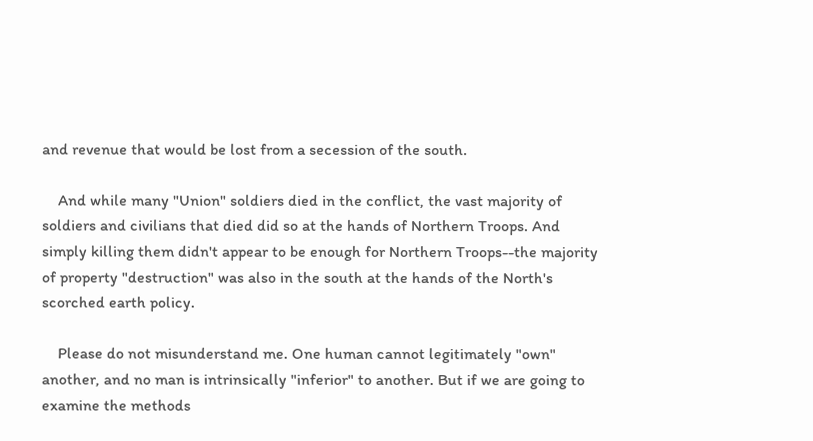and revenue that would be lost from a secession of the south.

    And while many "Union" soldiers died in the conflict, the vast majority of soldiers and civilians that died did so at the hands of Northern Troops. And simply killing them didn't appear to be enough for Northern Troops--the majority of property "destruction" was also in the south at the hands of the North's scorched earth policy.

    Please do not misunderstand me. One human cannot legitimately "own" another, and no man is intrinsically "inferior" to another. But if we are going to examine the methods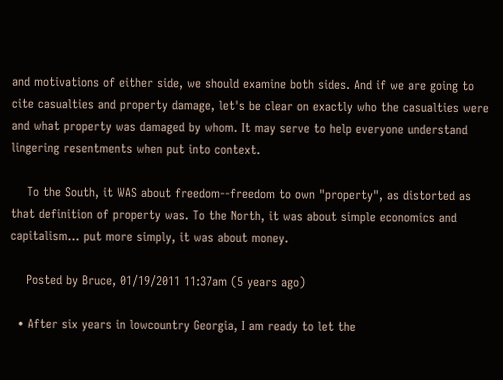and motivations of either side, we should examine both sides. And if we are going to cite casualties and property damage, let's be clear on exactly who the casualties were and what property was damaged by whom. It may serve to help everyone understand lingering resentments when put into context.

    To the South, it WAS about freedom--freedom to own "property", as distorted as that definition of property was. To the North, it was about simple economics and capitalism... put more simply, it was about money.

    Posted by Bruce, 01/19/2011 11:37am (5 years ago)

  • After six years in lowcountry Georgia, I am ready to let the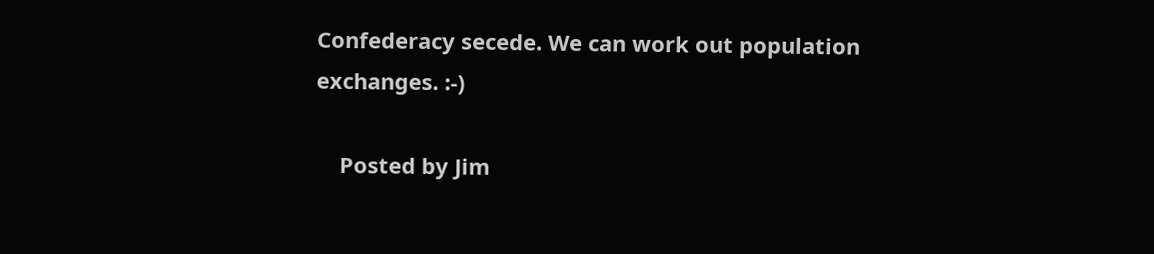Confederacy secede. We can work out population exchanges. :-)

    Posted by Jim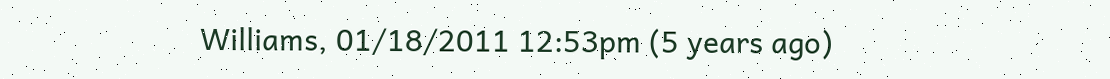Williams, 01/18/2011 12:53pm (5 years ago)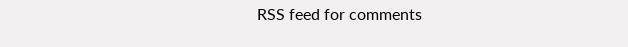RSS feed for comments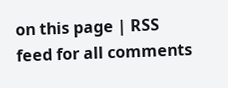on this page | RSS feed for all comments